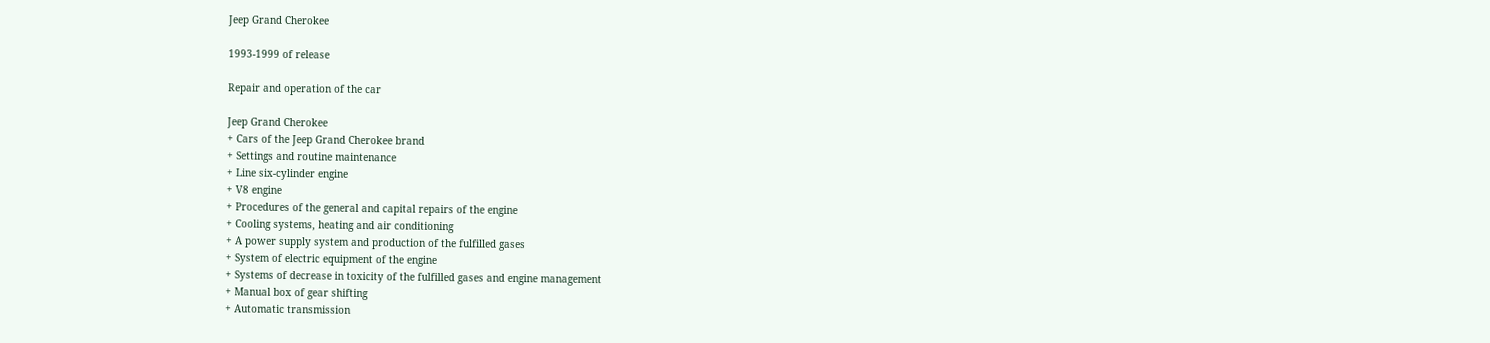Jeep Grand Cherokee

1993-1999 of release

Repair and operation of the car

Jeep Grand Cherokee
+ Cars of the Jeep Grand Cherokee brand
+ Settings and routine maintenance
+ Line six-cylinder engine
+ V8 engine
+ Procedures of the general and capital repairs of the engine
+ Cooling systems, heating and air conditioning
+ A power supply system and production of the fulfilled gases
+ System of electric equipment of the engine
+ Systems of decrease in toxicity of the fulfilled gases and engine management
+ Manual box of gear shifting
+ Automatic transmission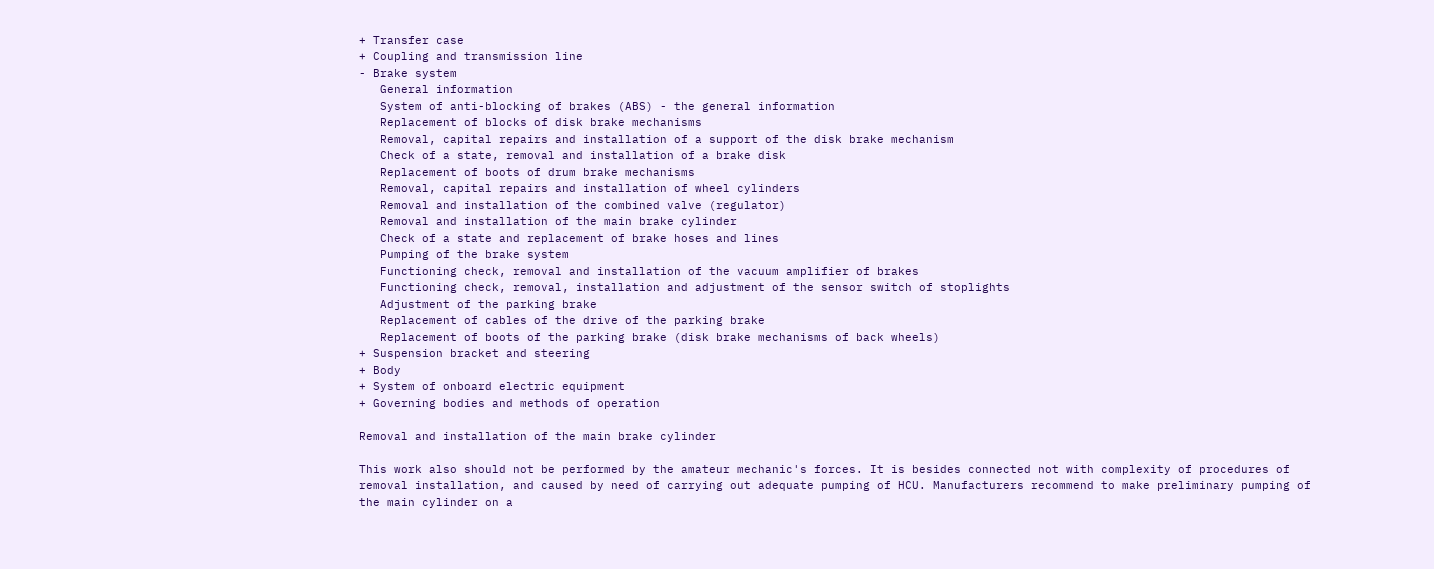+ Transfer case
+ Coupling and transmission line
- Brake system
   General information
   System of anti-blocking of brakes (ABS) - the general information
   Replacement of blocks of disk brake mechanisms
   Removal, capital repairs and installation of a support of the disk brake mechanism
   Check of a state, removal and installation of a brake disk
   Replacement of boots of drum brake mechanisms
   Removal, capital repairs and installation of wheel cylinders
   Removal and installation of the combined valve (regulator)
   Removal and installation of the main brake cylinder
   Check of a state and replacement of brake hoses and lines
   Pumping of the brake system
   Functioning check, removal and installation of the vacuum amplifier of brakes
   Functioning check, removal, installation and adjustment of the sensor switch of stoplights
   Adjustment of the parking brake
   Replacement of cables of the drive of the parking brake
   Replacement of boots of the parking brake (disk brake mechanisms of back wheels)
+ Suspension bracket and steering
+ Body
+ System of onboard electric equipment
+ Governing bodies and methods of operation

Removal and installation of the main brake cylinder

This work also should not be performed by the amateur mechanic's forces. It is besides connected not with complexity of procedures of removal installation, and caused by need of carrying out adequate pumping of HCU. Manufacturers recommend to make preliminary pumping of the main cylinder on a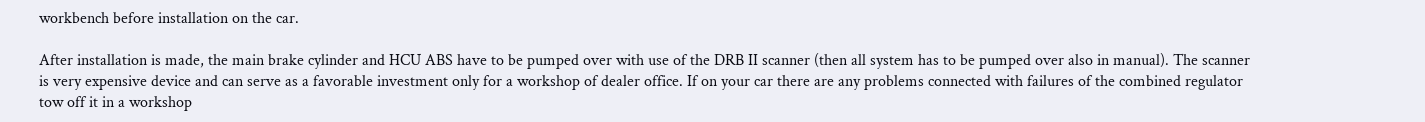workbench before installation on the car.

After installation is made, the main brake cylinder and HCU ABS have to be pumped over with use of the DRB II scanner (then all system has to be pumped over also in manual). The scanner is very expensive device and can serve as a favorable investment only for a workshop of dealer office. If on your car there are any problems connected with failures of the combined regulator tow off it in a workshop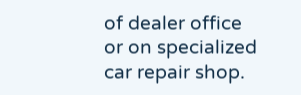of dealer office or on specialized car repair shop.